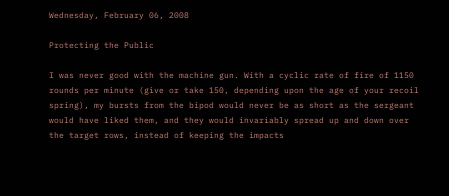Wednesday, February 06, 2008

Protecting the Public

I was never good with the machine gun. With a cyclic rate of fire of 1150 rounds per minute (give or take 150, depending upon the age of your recoil spring), my bursts from the bipod would never be as short as the sergeant would have liked them, and they would invariably spread up and down over the target rows, instead of keeping the impacts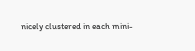nicely clustered in each mini-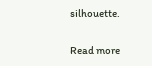silhouette.

Read more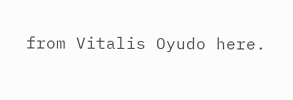from Vitalis Oyudo here.